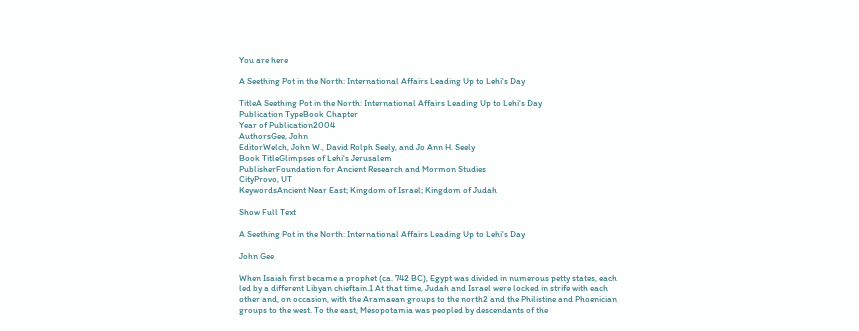You are here

A Seething Pot in the North: International Affairs Leading Up to Lehi's Day

TitleA Seething Pot in the North: International Affairs Leading Up to Lehi's Day
Publication TypeBook Chapter
Year of Publication2004
AuthorsGee, John
EditorWelch, John W., David Rolph Seely, and Jo Ann H. Seely
Book TitleGlimpses of Lehi's Jerusalem
PublisherFoundation for Ancient Research and Mormon Studies
CityProvo, UT
KeywordsAncient Near East; Kingdom of Israel; Kingdom of Judah

Show Full Text

A Seething Pot in the North: International Affairs Leading Up to Lehi's Day

John Gee

When Isaiah first became a prophet (ca. 742 BC), Egypt was divided in numerous petty states, each led by a different Libyan chieftain.1 At that time, Judah and Israel were locked in strife with each other and, on occasion, with the Aramaean groups to the north2 and the Philistine and Phoenician groups to the west. To the east, Mesopotamia was peopled by descendants of the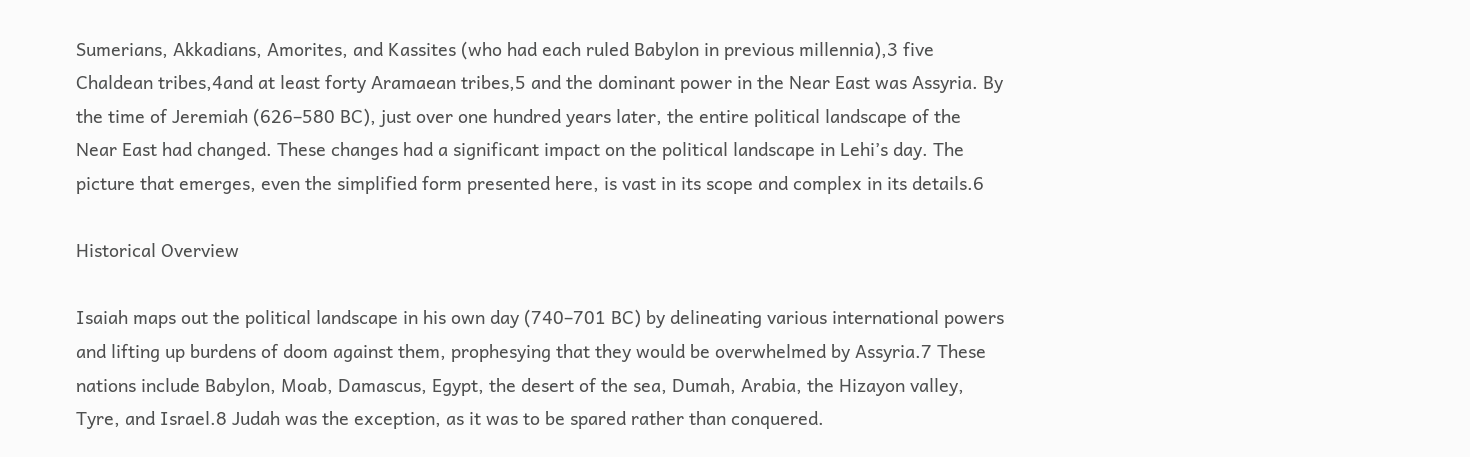Sumerians, Akkadians, Amorites, and Kassites (who had each ruled Babylon in previous millennia),3 five Chaldean tribes,4and at least forty Aramaean tribes,5 and the dominant power in the Near East was Assyria. By the time of Jeremiah (626–580 BC), just over one hundred years later, the entire political landscape of the Near East had changed. These changes had a significant impact on the political landscape in Lehi’s day. The picture that emerges, even the simplified form presented here, is vast in its scope and complex in its details.6

Historical Overview

Isaiah maps out the political landscape in his own day (740–701 BC) by delineating various international powers and lifting up burdens of doom against them, prophesying that they would be overwhelmed by Assyria.7 These nations include Babylon, Moab, Damascus, Egypt, the desert of the sea, Dumah, Arabia, the Hizayon valley, Tyre, and Israel.8 Judah was the exception, as it was to be spared rather than conquered.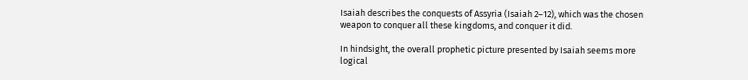Isaiah describes the conquests of Assyria (Isaiah 2–12), which was the chosen weapon to conquer all these kingdoms, and conquer it did.

In hindsight, the overall prophetic picture presented by Isaiah seems more logical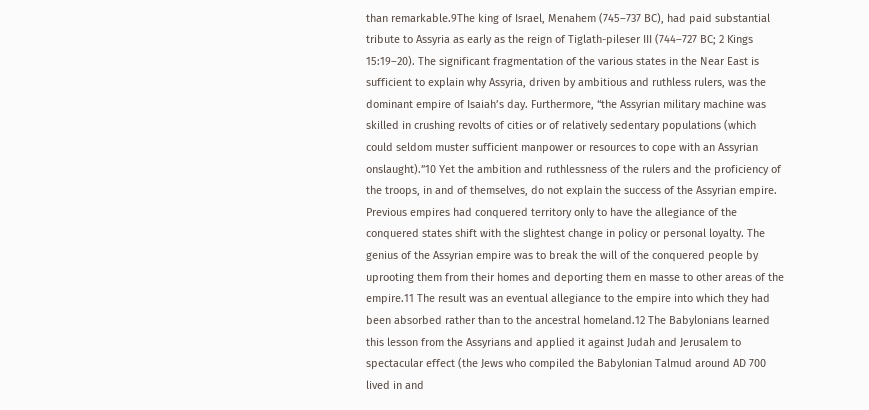than remarkable.9The king of Israel, Menahem (745–737 BC), had paid substantial tribute to Assyria as early as the reign of Tiglath-pileser III (744–727 BC; 2 Kings 15:19–20). The significant fragmentation of the various states in the Near East is sufficient to explain why Assyria, driven by ambitious and ruthless rulers, was the dominant empire of Isaiah’s day. Furthermore, “the Assyrian military machine was skilled in crushing revolts of cities or of relatively sedentary populations (which could seldom muster sufficient manpower or resources to cope with an Assyrian onslaught).”10 Yet the ambition and ruthlessness of the rulers and the proficiency of the troops, in and of themselves, do not explain the success of the Assyrian empire. Previous empires had conquered territory only to have the allegiance of the conquered states shift with the slightest change in policy or personal loyalty. The genius of the Assyrian empire was to break the will of the conquered people by uprooting them from their homes and deporting them en masse to other areas of the empire.11 The result was an eventual allegiance to the empire into which they had been absorbed rather than to the ancestral homeland.12 The Babylonians learned this lesson from the Assyrians and applied it against Judah and Jerusalem to spectacular effect (the Jews who compiled the Babylonian Talmud around AD 700 lived in and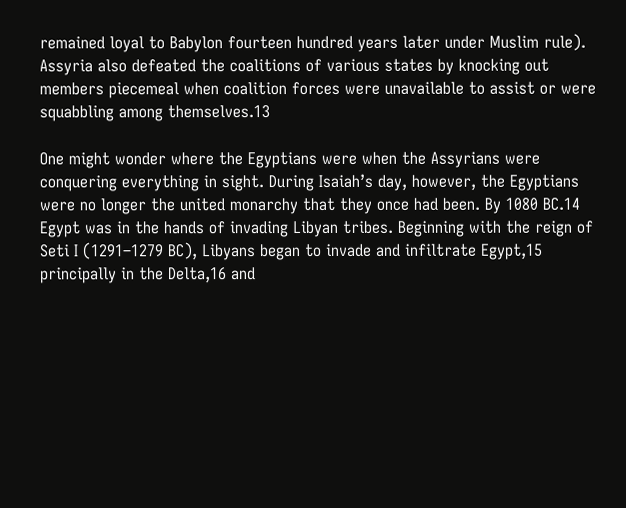remained loyal to Babylon fourteen hundred years later under Muslim rule). Assyria also defeated the coalitions of various states by knocking out members piecemeal when coalition forces were unavailable to assist or were squabbling among themselves.13

One might wonder where the Egyptians were when the Assyrians were conquering everything in sight. During Isaiah’s day, however, the Egyptians were no longer the united monarchy that they once had been. By 1080 BC.14 Egypt was in the hands of invading Libyan tribes. Beginning with the reign of Seti I (1291–1279 BC), Libyans began to invade and infiltrate Egypt,15 principally in the Delta,16 and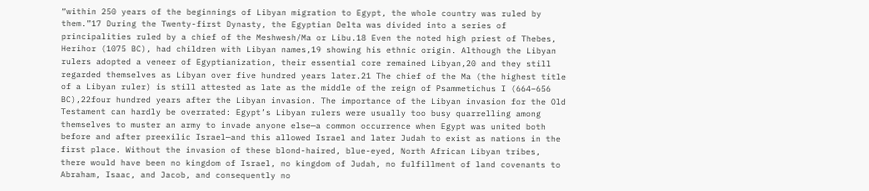“within 250 years of the beginnings of Libyan migration to Egypt, the whole country was ruled by them.”17 During the Twenty-first Dynasty, the Egyptian Delta was divided into a series of principalities ruled by a chief of the Meshwesh/Ma or Libu.18 Even the noted high priest of Thebes, Herihor (1075 BC), had children with Libyan names,19 showing his ethnic origin. Although the Libyan rulers adopted a veneer of Egyptianization, their essential core remained Libyan,20 and they still regarded themselves as Libyan over five hundred years later.21 The chief of the Ma (the highest title of a Libyan ruler) is still attested as late as the middle of the reign of Psammetichus I (664–656 BC),22four hundred years after the Libyan invasion. The importance of the Libyan invasion for the Old Testament can hardly be overrated: Egypt’s Libyan rulers were usually too busy quarrelling among themselves to muster an army to invade anyone else—a common occurrence when Egypt was united both before and after preexilic Israel—and this allowed Israel and later Judah to exist as nations in the first place. Without the invasion of these blond-haired, blue-eyed, North African Libyan tribes, there would have been no kingdom of Israel, no kingdom of Judah, no fulfillment of land covenants to Abraham, Isaac, and Jacob, and consequently no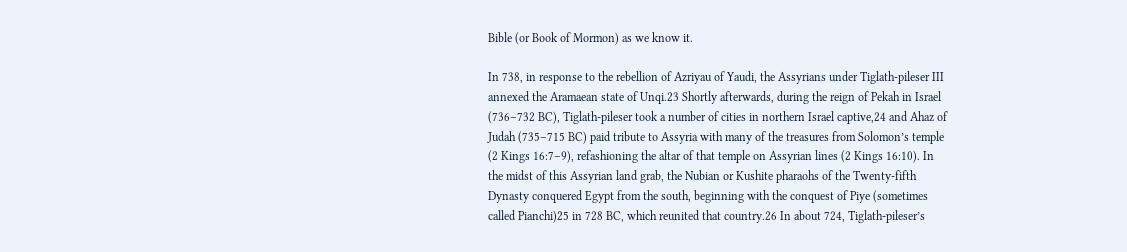Bible (or Book of Mormon) as we know it.

In 738, in response to the rebellion of Azriyau of Yaudi, the Assyrians under Tiglath-pileser III annexed the Aramaean state of Unqi.23 Shortly afterwards, during the reign of Pekah in Israel (736–732 BC), Tiglath-pileser took a number of cities in northern Israel captive,24 and Ahaz of Judah (735–715 BC) paid tribute to Assyria with many of the treasures from Solomon’s temple (2 Kings 16:7–9), refashioning the altar of that temple on Assyrian lines (2 Kings 16:10). In the midst of this Assyrian land grab, the Nubian or Kushite pharaohs of the Twenty-fifth Dynasty conquered Egypt from the south, beginning with the conquest of Piye (sometimes called Pianchi)25 in 728 BC, which reunited that country.26 In about 724, Tiglath-pileser’s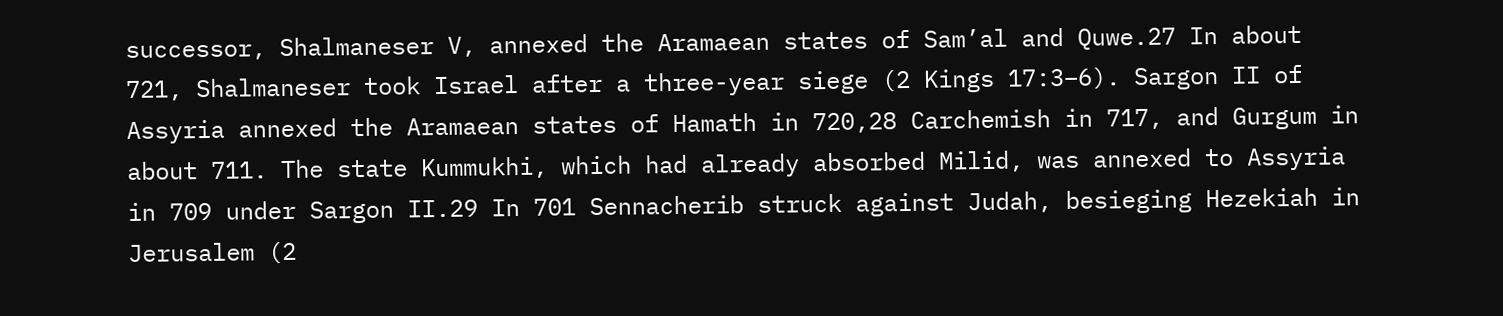successor, Shalmaneser V, annexed the Aramaean states of Sam’al and Quwe.27 In about 721, Shalmaneser took Israel after a three-year siege (2 Kings 17:3–6). Sargon II of Assyria annexed the Aramaean states of Hamath in 720,28 Carchemish in 717, and Gurgum in about 711. The state Kummukhi, which had already absorbed Milid, was annexed to Assyria in 709 under Sargon II.29 In 701 Sennacherib struck against Judah, besieging Hezekiah in Jerusalem (2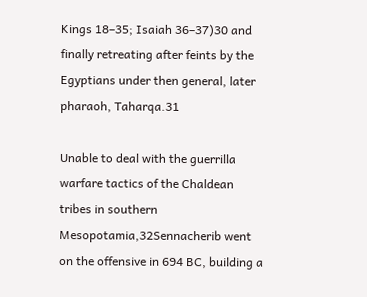Kings 18–35; Isaiah 36–37)30 and finally retreating after feints by the Egyptians under then general, later pharaoh, Taharqa.31

Unable to deal with the guerrilla warfare tactics of the Chaldean tribes in southern Mesopotamia,32Sennacherib went on the offensive in 694 BC, building a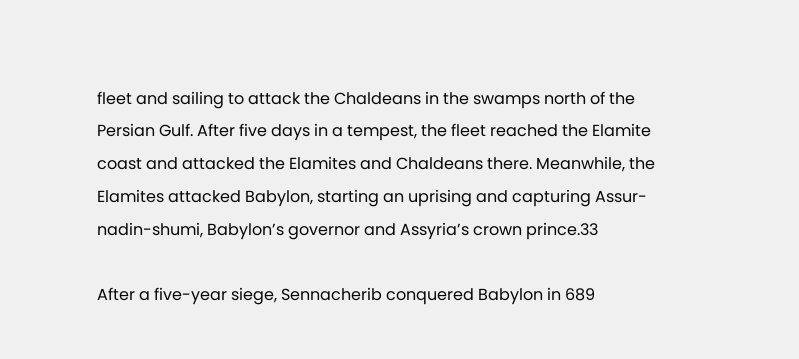fleet and sailing to attack the Chaldeans in the swamps north of the Persian Gulf. After five days in a tempest, the fleet reached the Elamite coast and attacked the Elamites and Chaldeans there. Meanwhile, the Elamites attacked Babylon, starting an uprising and capturing Assur-nadin-shumi, Babylon’s governor and Assyria’s crown prince.33

After a five-year siege, Sennacherib conquered Babylon in 689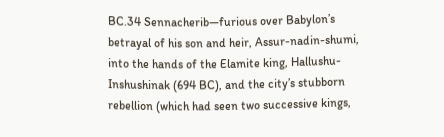BC.34 Sennacherib—furious over Babylon’s betrayal of his son and heir, Assur-nadin-shumi, into the hands of the Elamite king, Hallushu-Inshushinak (694 BC), and the city’s stubborn rebellion (which had seen two successive kings,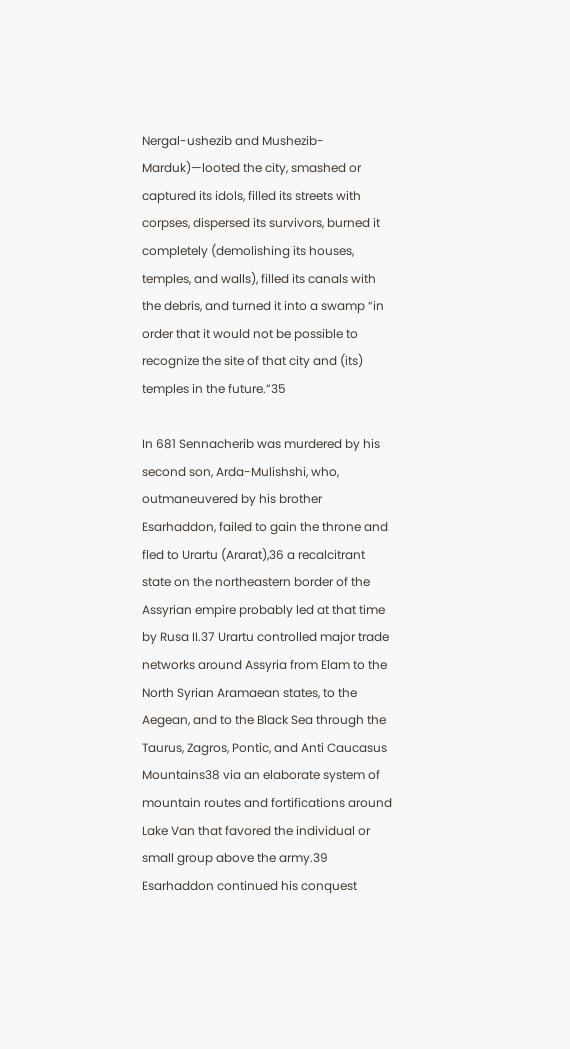Nergal-ushezib and Mushezib-Marduk)—looted the city, smashed or captured its idols, filled its streets with corpses, dispersed its survivors, burned it completely (demolishing its houses, temples, and walls), filled its canals with the debris, and turned it into a swamp “in order that it would not be possible to recognize the site of that city and (its) temples in the future.”35

In 681 Sennacherib was murdered by his second son, Arda-Mulishshi, who, outmaneuvered by his brother Esarhaddon, failed to gain the throne and fled to Urartu (Ararat),36 a recalcitrant state on the northeastern border of the Assyrian empire probably led at that time by Rusa II.37 Urartu controlled major trade networks around Assyria from Elam to the North Syrian Aramaean states, to the Aegean, and to the Black Sea through the Taurus, Zagros, Pontic, and Anti Caucasus Mountains38 via an elaborate system of mountain routes and fortifications around Lake Van that favored the individual or small group above the army.39 Esarhaddon continued his conquest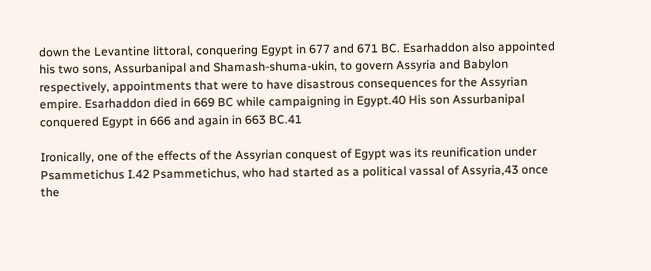down the Levantine littoral, conquering Egypt in 677 and 671 BC. Esarhaddon also appointed his two sons, Assurbanipal and Shamash-shuma-ukin, to govern Assyria and Babylon respectively, appointments that were to have disastrous consequences for the Assyrian empire. Esarhaddon died in 669 BC while campaigning in Egypt.40 His son Assurbanipal conquered Egypt in 666 and again in 663 BC.41

Ironically, one of the effects of the Assyrian conquest of Egypt was its reunification under Psammetichus I.42 Psammetichus, who had started as a political vassal of Assyria,43 once the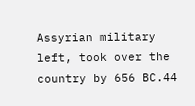Assyrian military left, took over the country by 656 BC.44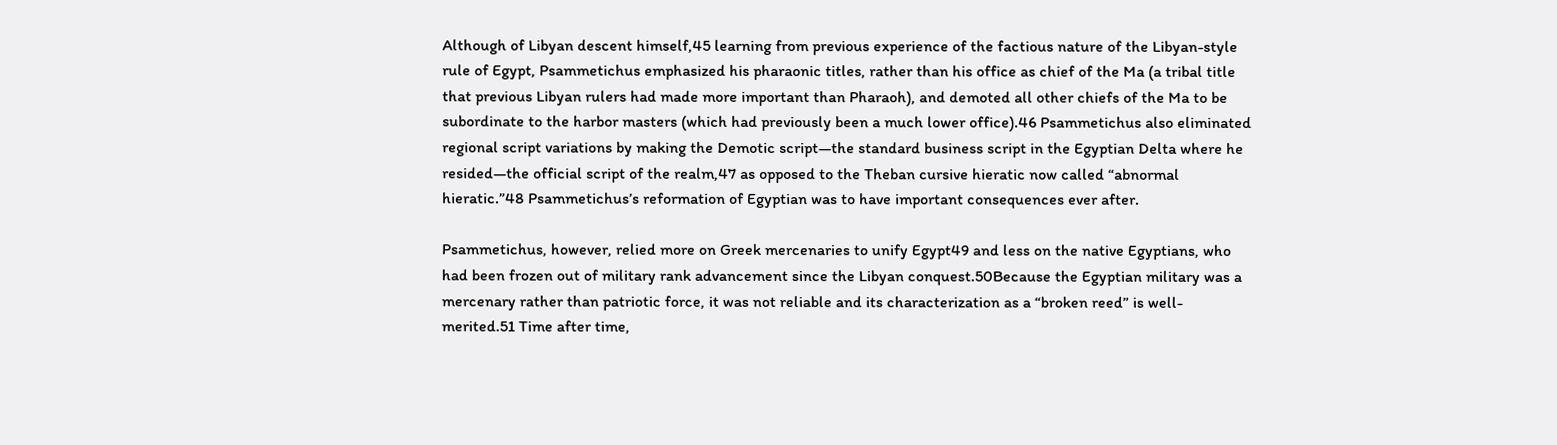Although of Libyan descent himself,45 learning from previous experience of the factious nature of the Libyan-style rule of Egypt, Psammetichus emphasized his pharaonic titles, rather than his office as chief of the Ma (a tribal title that previous Libyan rulers had made more important than Pharaoh), and demoted all other chiefs of the Ma to be subordinate to the harbor masters (which had previously been a much lower office).46 Psammetichus also eliminated regional script variations by making the Demotic script—the standard business script in the Egyptian Delta where he resided—the official script of the realm,47 as opposed to the Theban cursive hieratic now called “abnormal hieratic.”48 Psammetichus’s reformation of Egyptian was to have important consequences ever after.

Psammetichus, however, relied more on Greek mercenaries to unify Egypt49 and less on the native Egyptians, who had been frozen out of military rank advancement since the Libyan conquest.50Because the Egyptian military was a mercenary rather than patriotic force, it was not reliable and its characterization as a “broken reed” is well-merited.51 Time after time,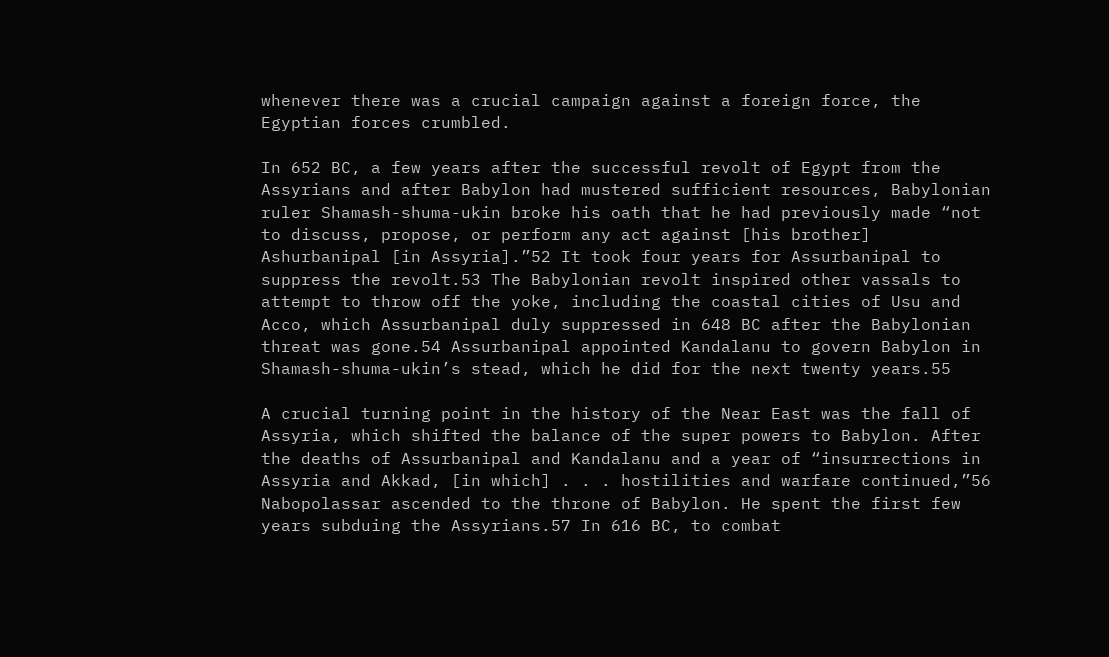whenever there was a crucial campaign against a foreign force, the Egyptian forces crumbled.

In 652 BC, a few years after the successful revolt of Egypt from the Assyrians and after Babylon had mustered sufficient resources, Babylonian ruler Shamash-shuma-ukin broke his oath that he had previously made “not to discuss, propose, or perform any act against [his brother] Ashurbanipal [in Assyria].”52 It took four years for Assurbanipal to suppress the revolt.53 The Babylonian revolt inspired other vassals to attempt to throw off the yoke, including the coastal cities of Usu and Acco, which Assurbanipal duly suppressed in 648 BC after the Babylonian threat was gone.54 Assurbanipal appointed Kandalanu to govern Babylon in Shamash-shuma-ukin’s stead, which he did for the next twenty years.55

A crucial turning point in the history of the Near East was the fall of Assyria, which shifted the balance of the super powers to Babylon. After the deaths of Assurbanipal and Kandalanu and a year of “insurrections in Assyria and Akkad, [in which] . . . hostilities and warfare continued,”56 Nabopolassar ascended to the throne of Babylon. He spent the first few years subduing the Assyrians.57 In 616 BC, to combat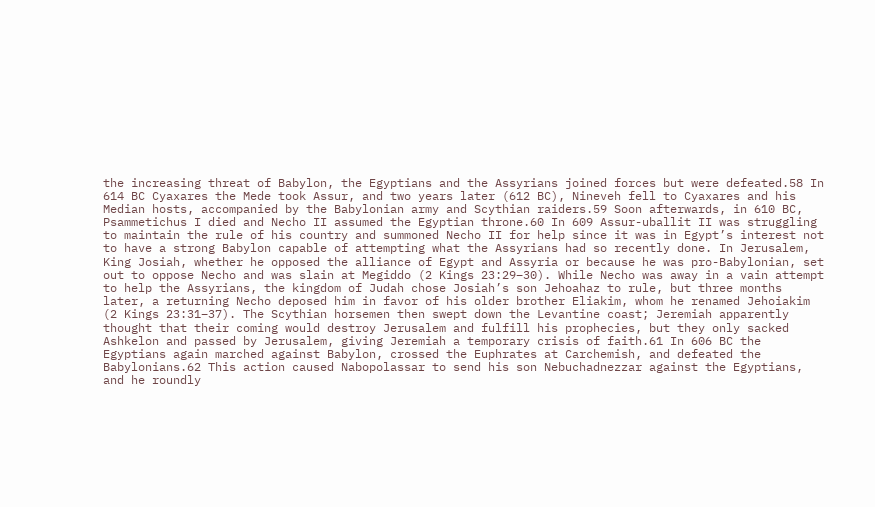the increasing threat of Babylon, the Egyptians and the Assyrians joined forces but were defeated.58 In 614 BC Cyaxares the Mede took Assur, and two years later (612 BC), Nineveh fell to Cyaxares and his Median hosts, accompanied by the Babylonian army and Scythian raiders.59 Soon afterwards, in 610 BC, Psammetichus I died and Necho II assumed the Egyptian throne.60 In 609 Assur-uballit II was struggling to maintain the rule of his country and summoned Necho II for help since it was in Egypt’s interest not to have a strong Babylon capable of attempting what the Assyrians had so recently done. In Jerusalem, King Josiah, whether he opposed the alliance of Egypt and Assyria or because he was pro-Babylonian, set out to oppose Necho and was slain at Megiddo (2 Kings 23:29–30). While Necho was away in a vain attempt to help the Assyrians, the kingdom of Judah chose Josiah’s son Jehoahaz to rule, but three months later, a returning Necho deposed him in favor of his older brother Eliakim, whom he renamed Jehoiakim (2 Kings 23:31–37). The Scythian horsemen then swept down the Levantine coast; Jeremiah apparently thought that their coming would destroy Jerusalem and fulfill his prophecies, but they only sacked Ashkelon and passed by Jerusalem, giving Jeremiah a temporary crisis of faith.61 In 606 BC the Egyptians again marched against Babylon, crossed the Euphrates at Carchemish, and defeated the Babylonians.62 This action caused Nabopolassar to send his son Nebuchadnezzar against the Egyptians, and he roundly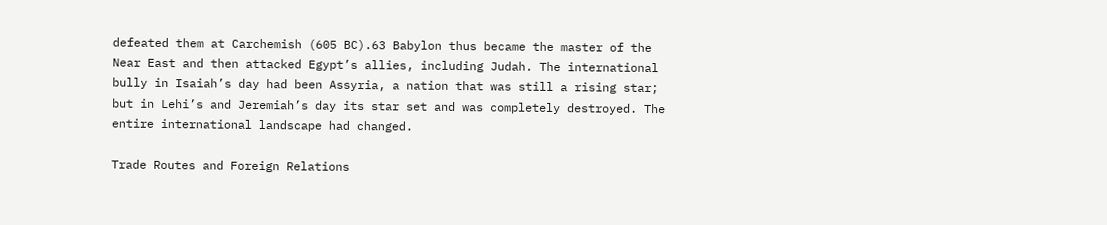defeated them at Carchemish (605 BC).63 Babylon thus became the master of the Near East and then attacked Egypt’s allies, including Judah. The international bully in Isaiah’s day had been Assyria, a nation that was still a rising star; but in Lehi’s and Jeremiah’s day its star set and was completely destroyed. The entire international landscape had changed.

Trade Routes and Foreign Relations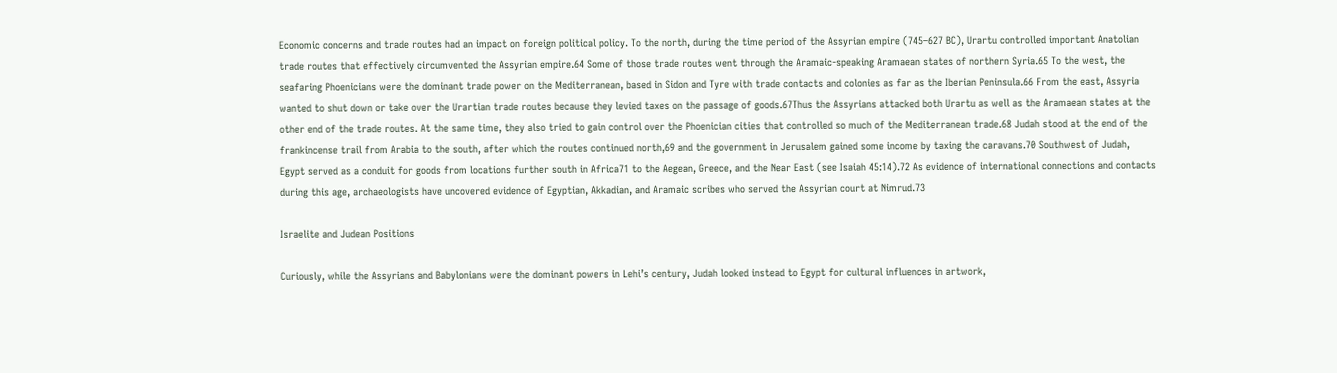Economic concerns and trade routes had an impact on foreign political policy. To the north, during the time period of the Assyrian empire (745–627 BC), Urartu controlled important Anatolian trade routes that effectively circumvented the Assyrian empire.64 Some of those trade routes went through the Aramaic-speaking Aramaean states of northern Syria.65 To the west, the seafaring Phoenicians were the dominant trade power on the Mediterranean, based in Sidon and Tyre with trade contacts and colonies as far as the Iberian Peninsula.66 From the east, Assyria wanted to shut down or take over the Urartian trade routes because they levied taxes on the passage of goods.67Thus the Assyrians attacked both Urartu as well as the Aramaean states at the other end of the trade routes. At the same time, they also tried to gain control over the Phoenician cities that controlled so much of the Mediterranean trade.68 Judah stood at the end of the frankincense trail from Arabia to the south, after which the routes continued north,69 and the government in Jerusalem gained some income by taxing the caravans.70 Southwest of Judah, Egypt served as a conduit for goods from locations further south in Africa71 to the Aegean, Greece, and the Near East (see Isaiah 45:14).72 As evidence of international connections and contacts during this age, archaeologists have uncovered evidence of Egyptian, Akkadian, and Aramaic scribes who served the Assyrian court at Nimrud.73

Israelite and Judean Positions

Curiously, while the Assyrians and Babylonians were the dominant powers in Lehi’s century, Judah looked instead to Egypt for cultural influences in artwork,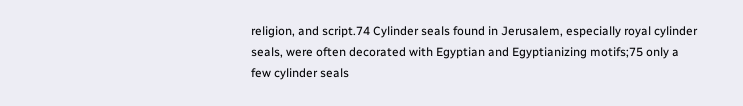religion, and script.74 Cylinder seals found in Jerusalem, especially royal cylinder seals, were often decorated with Egyptian and Egyptianizing motifs;75 only a few cylinder seals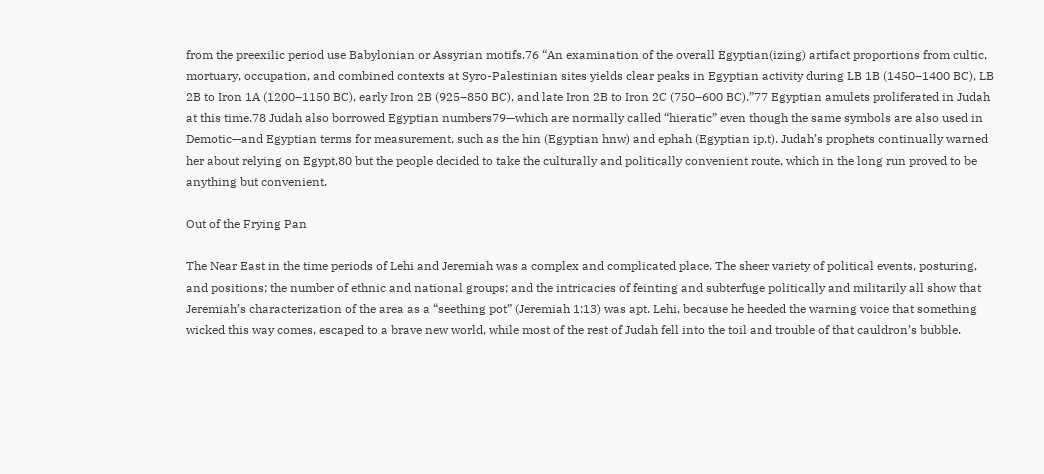from the preexilic period use Babylonian or Assyrian motifs.76 “An examination of the overall Egyptian(izing) artifact proportions from cultic, mortuary, occupation, and combined contexts at Syro-Palestinian sites yields clear peaks in Egyptian activity during LB 1B (1450–1400 BC), LB 2B to Iron 1A (1200–1150 BC), early Iron 2B (925–850 BC), and late Iron 2B to Iron 2C (750–600 BC).”77 Egyptian amulets proliferated in Judah at this time.78 Judah also borrowed Egyptian numbers79—which are normally called “hieratic” even though the same symbols are also used in Demotic—and Egyptian terms for measurement, such as the hin (Egyptian hnw) and ephah (Egyptian ip.t). Judah’s prophets continually warned her about relying on Egypt,80 but the people decided to take the culturally and politically convenient route, which in the long run proved to be anything but convenient.

Out of the Frying Pan

The Near East in the time periods of Lehi and Jeremiah was a complex and complicated place. The sheer variety of political events, posturing, and positions; the number of ethnic and national groups; and the intricacies of feinting and subterfuge politically and militarily all show that Jeremiah’s characterization of the area as a “seething pot” (Jeremiah 1:13) was apt. Lehi, because he heeded the warning voice that something wicked this way comes, escaped to a brave new world, while most of the rest of Judah fell into the toil and trouble of that cauldron’s bubble.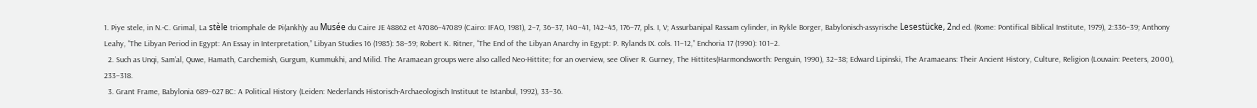1. Piye stele, in N.-C. Grimal, La stèle triomphale de Pi(ankh)y au Musée du Caire JE 48862 et 47086–47089 (Cairo: IFAO, 1981), 2–7, 36–37, 140–41, 142–45, 176–77, pls. I, V; Assurbanipal Rassam cylinder, in Rykle Borger, Babylonisch-assyrische Lesestücke, 2nd ed. (Rome: Pontifical Biblical Institute, 1979), 2:336–39; Anthony Leahy, “The Libyan Period in Egypt: An Essay in Interpretation,” Libyan Studies 16 (1985): 58–59; Robert K. Ritner, “The End of the Libyan Anarchy in Egypt: P. Rylands IX. cols. 11–12,” Enchoria 17 (1990): 101–2.
  2. Such as Unqi, Sam’al, Quwe, Hamath, Carchemish, Gurgum, Kummukhi, and Milid. The Aramaean groups were also called Neo-Hittite; for an overview, see Oliver R. Gurney, The Hittites(Harmondsworth: Penguin, 1990), 32–38; Edward Lipinski, The Aramaeans: Their Ancient History, Culture, Religion (Louvain: Peeters, 2000), 233–318.
  3. Grant Frame, Babylonia 689–627 BC: A Political History (Leiden: Nederlands Historisch-Archaeologisch Instituut te Istanbul, 1992), 33–36.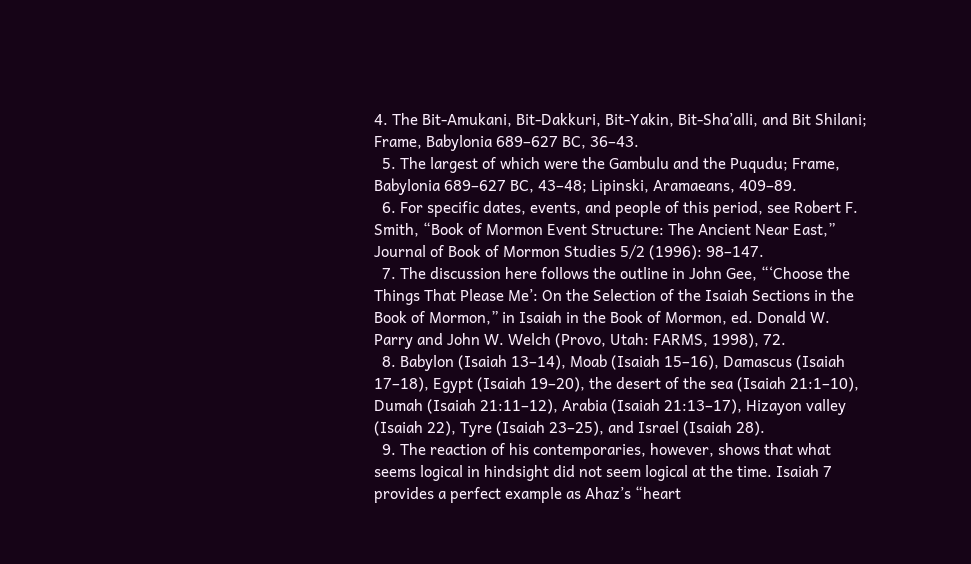4. The Bit-Amukani, Bit-Dakkuri, Bit-Yakin, Bit-Sha’alli, and Bit Shilani; Frame, Babylonia 689–627 BC, 36–43.
  5. The largest of which were the Gambulu and the Puqudu; Frame, Babylonia 689–627 BC, 43–48; Lipinski, Aramaeans, 409–89.
  6. For specific dates, events, and people of this period, see Robert F. Smith, “Book of Mormon Event Structure: The Ancient Near East,” Journal of Book of Mormon Studies 5/2 (1996): 98–147.
  7. The discussion here follows the outline in John Gee, “‘Choose the Things That Please Me’: On the Selection of the Isaiah Sections in the Book of Mormon,” in Isaiah in the Book of Mormon, ed. Donald W. Parry and John W. Welch (Provo, Utah: FARMS, 1998), 72.
  8. Babylon (Isaiah 13–14), Moab (Isaiah 15–16), Damascus (Isaiah 17–18), Egypt (Isaiah 19–20), the desert of the sea (Isaiah 21:1–10), Dumah (Isaiah 21:11–12), Arabia (Isaiah 21:13–17), Hizayon valley (Isaiah 22), Tyre (Isaiah 23–25), and Israel (Isaiah 28).
  9. The reaction of his contemporaries, however, shows that what seems logical in hindsight did not seem logical at the time. Isaiah 7 provides a perfect example as Ahaz’s “heart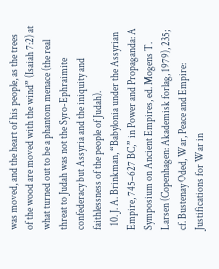was moved, and the heart of his people, as the trees of the wood are moved with the wind” (Isaiah 7:2) at what turned out to be a phantom menace (the real threat to Judah was not the Syro-Ephraimite confederacy but Assyria and the iniquity and faithlessness of the people of Judah).
  10. J. A. Brinkman, “Babylonia under the Assyrian Empire, 745–627 BC,” in Power and Propaganda: A Symposium on Ancient Empires, ed. Mogens T. Larsen (Copenhagen: Akademisk forlag, 1979), 235; cf. Bustenay Oded, War, Peace and Empire: Justifications for War in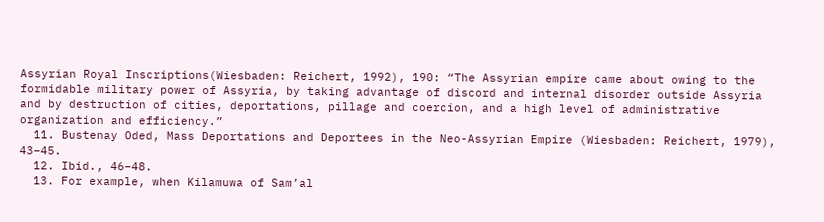Assyrian Royal Inscriptions(Wiesbaden: Reichert, 1992), 190: “The Assyrian empire came about owing to the formidable military power of Assyria, by taking advantage of discord and internal disorder outside Assyria and by destruction of cities, deportations, pillage and coercion, and a high level of administrative organization and efficiency.”
  11. Bustenay Oded, Mass Deportations and Deportees in the Neo-Assyrian Empire (Wiesbaden: Reichert, 1979), 43–45.
  12. Ibid., 46–48.
  13. For example, when Kilamuwa of Sam’al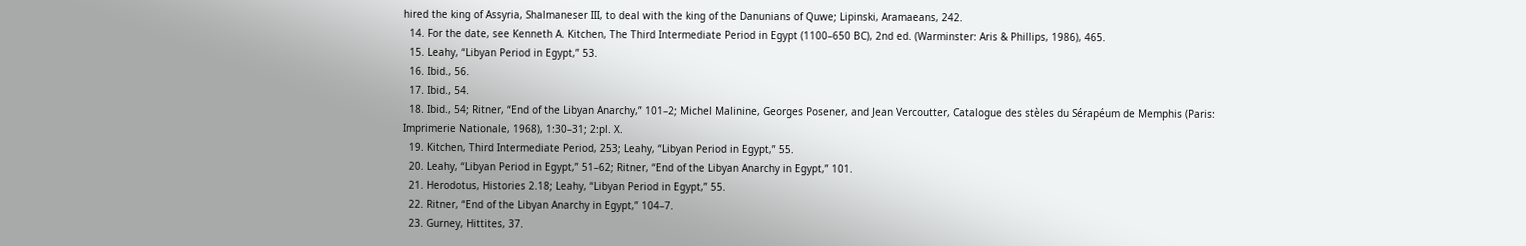hired the king of Assyria, Shalmaneser III, to deal with the king of the Danunians of Quwe; Lipinski, Aramaeans, 242.
  14. For the date, see Kenneth A. Kitchen, The Third Intermediate Period in Egypt (1100–650 BC), 2nd ed. (Warminster: Aris & Phillips, 1986), 465.
  15. Leahy, “Libyan Period in Egypt,” 53.
  16. Ibid., 56.
  17. Ibid., 54.
  18. Ibid., 54; Ritner, “End of the Libyan Anarchy,” 101–2; Michel Malinine, Georges Posener, and Jean Vercoutter, Catalogue des stèles du Sérapéum de Memphis (Paris: Imprimerie Nationale, 1968), 1:30–31; 2:pl. X.
  19. Kitchen, Third Intermediate Period, 253; Leahy, “Libyan Period in Egypt,” 55.
  20. Leahy, “Libyan Period in Egypt,” 51–62; Ritner, “End of the Libyan Anarchy in Egypt,” 101.
  21. Herodotus, Histories 2.18; Leahy, “Libyan Period in Egypt,” 55.
  22. Ritner, “End of the Libyan Anarchy in Egypt,” 104–7.
  23. Gurney, Hittites, 37.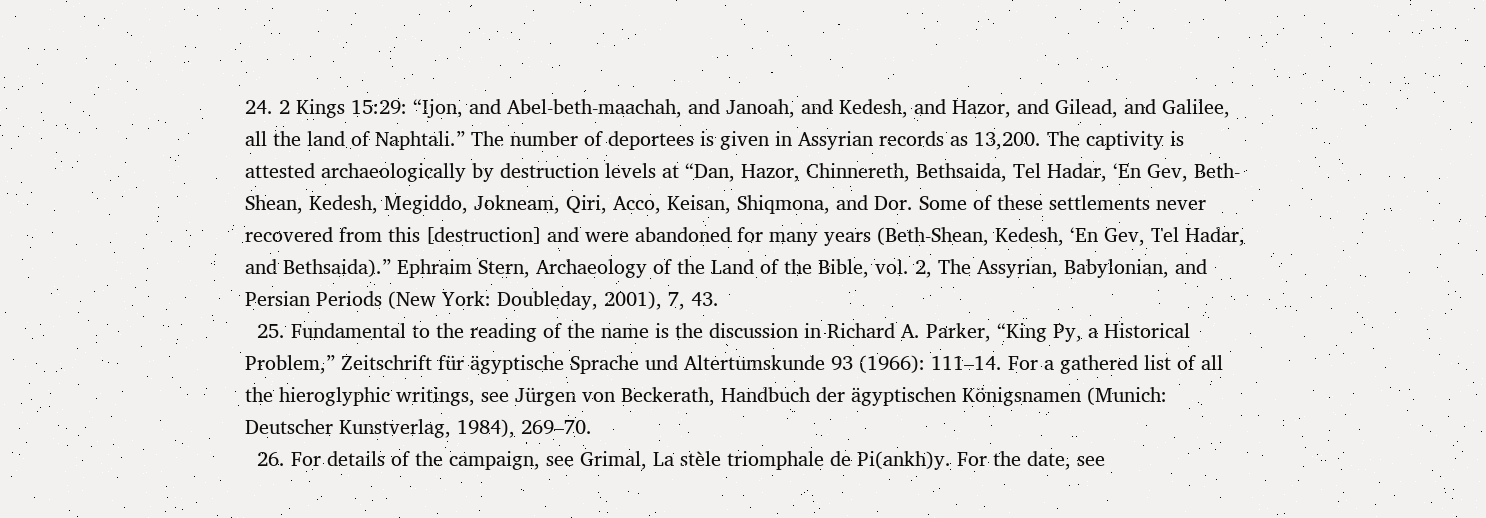24. 2 Kings 15:29: “Ijon, and Abel-beth-maachah, and Janoah, and Kedesh, and Hazor, and Gilead, and Galilee, all the land of Naphtali.” The number of deportees is given in Assyrian records as 13,200. The captivity is attested archaeologically by destruction levels at “Dan, Hazor, Chinnereth, Bethsaida, Tel Hadar, ‘En Gev, Beth-Shean, Kedesh, Megiddo, Jokneam, Qiri, Acco, Keisan, Shiqmona, and Dor. Some of these settlements never recovered from this [destruction] and were abandoned for many years (Beth-Shean, Kedesh, ‘En Gev, Tel Hadar, and Bethsaida).” Ephraim Stern, Archaeology of the Land of the Bible, vol. 2, The Assyrian, Babylonian, and Persian Periods (New York: Doubleday, 2001), 7, 43.
  25. Fundamental to the reading of the name is the discussion in Richard A. Parker, “King Py, a Historical Problem,” Zeitschrift für ägyptische Sprache und Altertumskunde 93 (1966): 111–14. For a gathered list of all the hieroglyphic writings, see Jürgen von Beckerath, Handbuch der ägyptischen Königsnamen (Munich: Deutscher Kunstverlag, 1984), 269–70.
  26. For details of the campaign, see Grimal, La stèle triomphale de Pi(ankh)y. For the date, see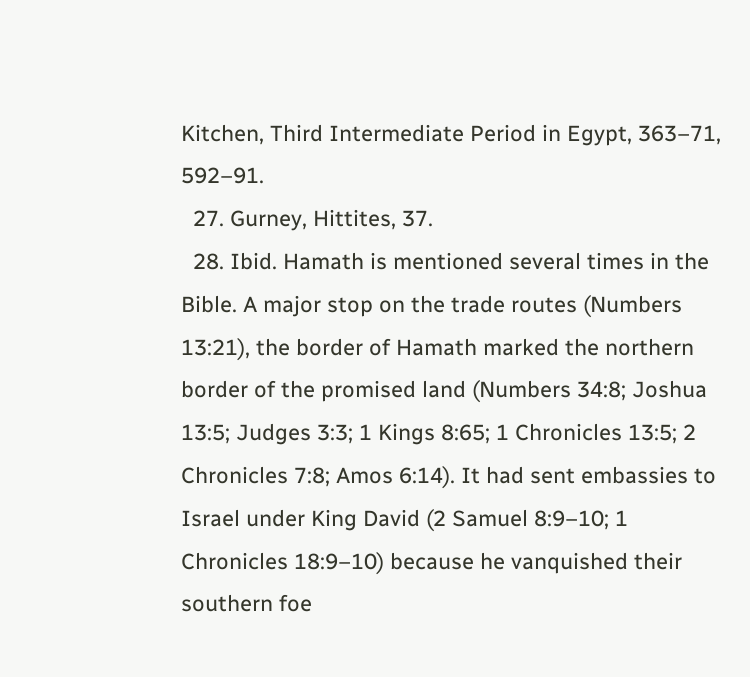Kitchen, Third Intermediate Period in Egypt, 363–71, 592–91.
  27. Gurney, Hittites, 37.
  28. Ibid. Hamath is mentioned several times in the Bible. A major stop on the trade routes (Numbers 13:21), the border of Hamath marked the northern border of the promised land (Numbers 34:8; Joshua 13:5; Judges 3:3; 1 Kings 8:65; 1 Chronicles 13:5; 2 Chronicles 7:8; Amos 6:14). It had sent embassies to Israel under King David (2 Samuel 8:9–10; 1 Chronicles 18:9–10) because he vanquished their southern foe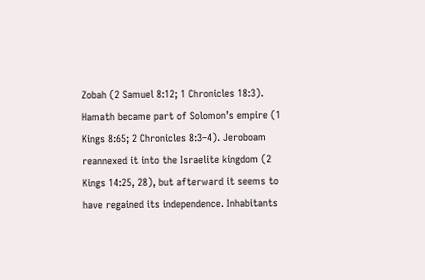Zobah (2 Samuel 8:12; 1 Chronicles 18:3). Hamath became part of Solomon’s empire (1 Kings 8:65; 2 Chronicles 8:3–4). Jeroboam reannexed it into the Israelite kingdom (2 Kings 14:25, 28), but afterward it seems to have regained its independence. Inhabitants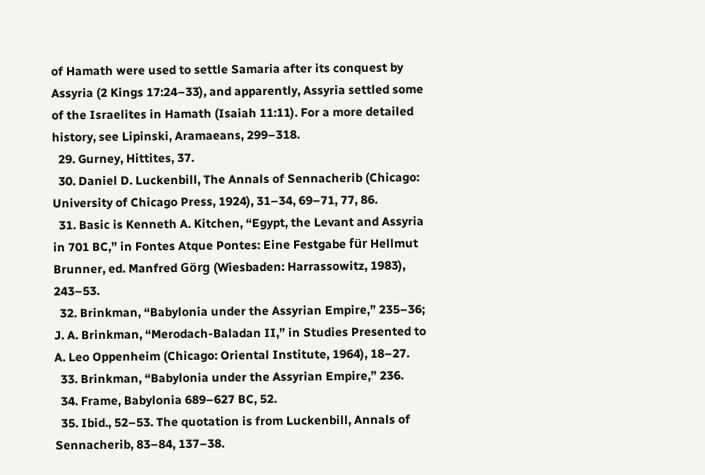of Hamath were used to settle Samaria after its conquest by Assyria (2 Kings 17:24–33), and apparently, Assyria settled some of the Israelites in Hamath (Isaiah 11:11). For a more detailed history, see Lipinski, Aramaeans, 299–318.
  29. Gurney, Hittites, 37.
  30. Daniel D. Luckenbill, The Annals of Sennacherib (Chicago: University of Chicago Press, 1924), 31–34, 69–71, 77, 86.
  31. Basic is Kenneth A. Kitchen, “Egypt, the Levant and Assyria in 701 BC,” in Fontes Atque Pontes: Eine Festgabe für Hellmut Brunner, ed. Manfred Görg (Wiesbaden: Harrassowitz, 1983), 243–53.
  32. Brinkman, “Babylonia under the Assyrian Empire,” 235–36; J. A. Brinkman, “Merodach-Baladan II,” in Studies Presented to A. Leo Oppenheim (Chicago: Oriental Institute, 1964), 18–27.
  33. Brinkman, “Babylonia under the Assyrian Empire,” 236.
  34. Frame, Babylonia 689–627 BC, 52.
  35. Ibid., 52–53. The quotation is from Luckenbill, Annals of Sennacherib, 83–84, 137–38.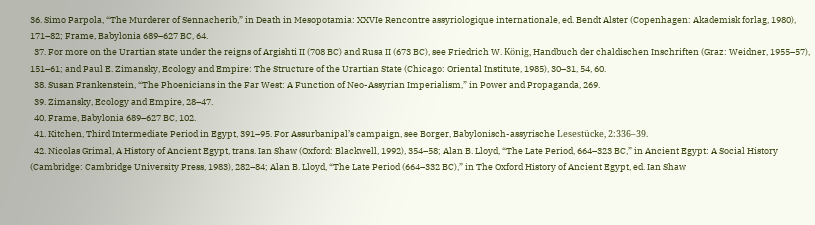36. Simo Parpola, “The Murderer of Sennacherib,” in Death in Mesopotamia: XXVIe Rencontre assyriologique internationale, ed. Bendt Alster (Copenhagen: Akademisk forlag, 1980), 171–82; Frame, Babylonia 689–627 BC, 64.
  37. For more on the Urartian state under the reigns of Argishti II (708 BC) and Rusa II (673 BC), see Friedrich W. König, Handbuch der chaldischen Inschriften (Graz: Weidner, 1955–57), 151–61; and Paul E. Zimansky, Ecology and Empire: The Structure of the Urartian State (Chicago: Oriental Institute, 1985), 30–31, 54, 60.
  38. Susan Frankenstein, “The Phoenicians in the Far West: A Function of Neo-Assyrian Imperialism,” in Power and Propaganda, 269.
  39. Zimansky, Ecology and Empire, 28–47.
  40. Frame, Babylonia 689–627 BC, 102.
  41. Kitchen, Third Intermediate Period in Egypt, 391–95. For Assurbanipal’s campaign, see Borger, Babylonisch-assyrische Lesestücke, 2:336–39.
  42. Nicolas Grimal, A History of Ancient Egypt, trans. Ian Shaw (Oxford: Blackwell, 1992), 354–58; Alan B. Lloyd, “The Late Period, 664–323 BC,” in Ancient Egypt: A Social History (Cambridge: Cambridge University Press, 1983), 282–84; Alan B. Lloyd, “The Late Period (664–332 BC),” in The Oxford History of Ancient Egypt, ed. Ian Shaw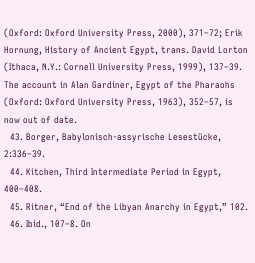(Oxford: Oxford University Press, 2000), 371–72; Erik Hornung, History of Ancient Egypt, trans. David Lorton (Ithaca, N.Y.: Cornell University Press, 1999), 137–39. The account in Alan Gardiner, Egypt of the Pharaohs (Oxford: Oxford University Press, 1963), 352–57, is now out of date.
  43. Borger, Babylonisch-assyrische Lesestücke, 2:336–39.
  44. Kitchen, Third Intermediate Period in Egypt, 400–408.
  45. Ritner, “End of the Libyan Anarchy in Egypt,” 102.
  46. Ibid., 107–8. On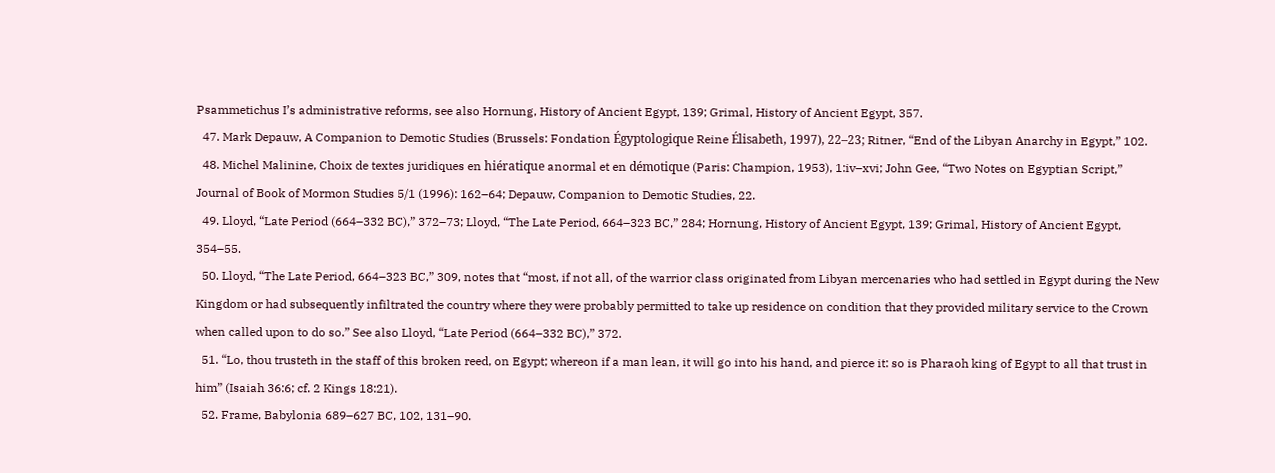Psammetichus I’s administrative reforms, see also Hornung, History of Ancient Egypt, 139; Grimal, History of Ancient Egypt, 357.
  47. Mark Depauw, A Companion to Demotic Studies (Brussels: Fondation Égyptologique Reine Élisabeth, 1997), 22–23; Ritner, “End of the Libyan Anarchy in Egypt,” 102.
  48. Michel Malinine, Choix de textes juridiques en hiératique anormal et en démotique (Paris: Champion, 1953), 1:iv–xvi; John Gee, “Two Notes on Egyptian Script,” Journal of Book of Mormon Studies 5/1 (1996): 162–64; Depauw, Companion to Demotic Studies, 22.
  49. Lloyd, “Late Period (664–332 BC),” 372–73; Lloyd, “The Late Period, 664–323 BC,” 284; Hornung, History of Ancient Egypt, 139; Grimal, History of Ancient Egypt, 354–55.
  50. Lloyd, “The Late Period, 664–323 BC,” 309, notes that “most, if not all, of the warrior class originated from Libyan mercenaries who had settled in Egypt during the New Kingdom or had subsequently infiltrated the country where they were probably permitted to take up residence on condition that they provided military service to the Crown when called upon to do so.” See also Lloyd, “Late Period (664–332 BC),” 372.
  51. “Lo, thou trusteth in the staff of this broken reed, on Egypt; whereon if a man lean, it will go into his hand, and pierce it: so is Pharaoh king of Egypt to all that trust in him” (Isaiah 36:6; cf. 2 Kings 18:21).
  52. Frame, Babylonia 689–627 BC, 102, 131–90.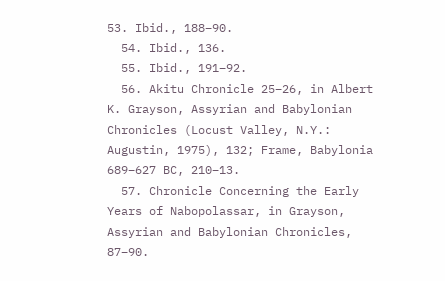53. Ibid., 188–90.
  54. Ibid., 136.
  55. Ibid., 191–92.
  56. Akitu Chronicle 25–26, in Albert K. Grayson, Assyrian and Babylonian Chronicles (Locust Valley, N.Y.: Augustin, 1975), 132; Frame, Babylonia 689–627 BC, 210–13.
  57. Chronicle Concerning the Early Years of Nabopolassar, in Grayson, Assyrian and Babylonian Chronicles, 87–90.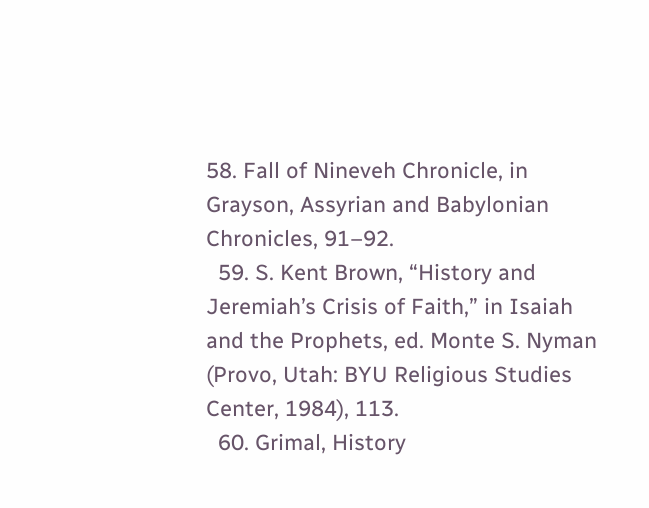58. Fall of Nineveh Chronicle, in Grayson, Assyrian and Babylonian Chronicles, 91–92.
  59. S. Kent Brown, “History and Jeremiah’s Crisis of Faith,” in Isaiah and the Prophets, ed. Monte S. Nyman (Provo, Utah: BYU Religious Studies Center, 1984), 113.
  60. Grimal, History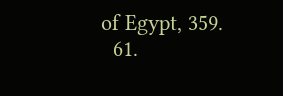of Egypt, 359.
  61.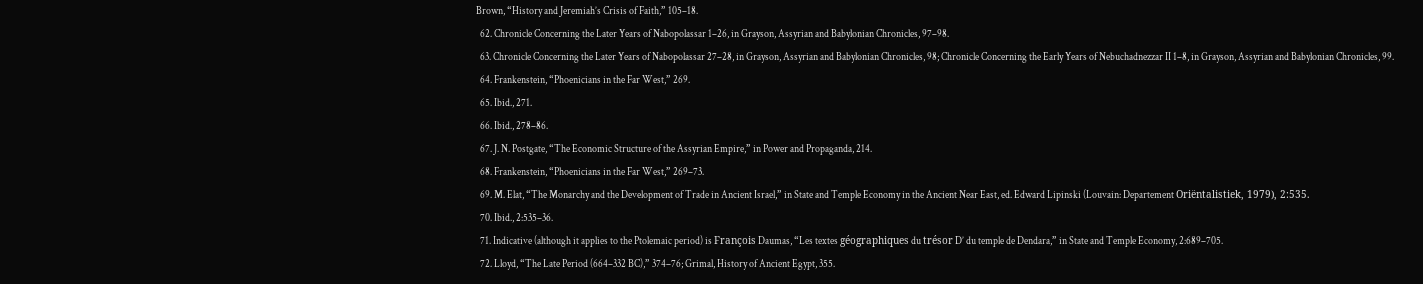Brown, “History and Jeremiah’s Crisis of Faith,” 105–18.
  62. Chronicle Concerning the Later Years of Nabopolassar 1–26, in Grayson, Assyrian and Babylonian Chronicles, 97–98.
  63. Chronicle Concerning the Later Years of Nabopolassar 27–28, in Grayson, Assyrian and Babylonian Chronicles, 98; Chronicle Concerning the Early Years of Nebuchadnezzar II 1–8, in Grayson, Assyrian and Babylonian Chronicles, 99.
  64. Frankenstein, “Phoenicians in the Far West,” 269.
  65. Ibid., 271.
  66. Ibid., 278–86.
  67. J. N. Postgate, “The Economic Structure of the Assyrian Empire,” in Power and Propaganda, 214.
  68. Frankenstein, “Phoenicians in the Far West,” 269–73.
  69. M. Elat, “The Monarchy and the Development of Trade in Ancient Israel,” in State and Temple Economy in the Ancient Near East, ed. Edward Lipinski (Louvain: Departement Oriëntalistiek, 1979), 2:535.
  70. Ibid., 2:535–36.
  71. Indicative (although it applies to the Ptolemaic period) is François Daumas, “Les textes géographiques du trésor D’ du temple de Dendara,” in State and Temple Economy, 2:689–705.
  72. Lloyd, “The Late Period (664–332 BC),” 374–76; Grimal, History of Ancient Egypt, 355.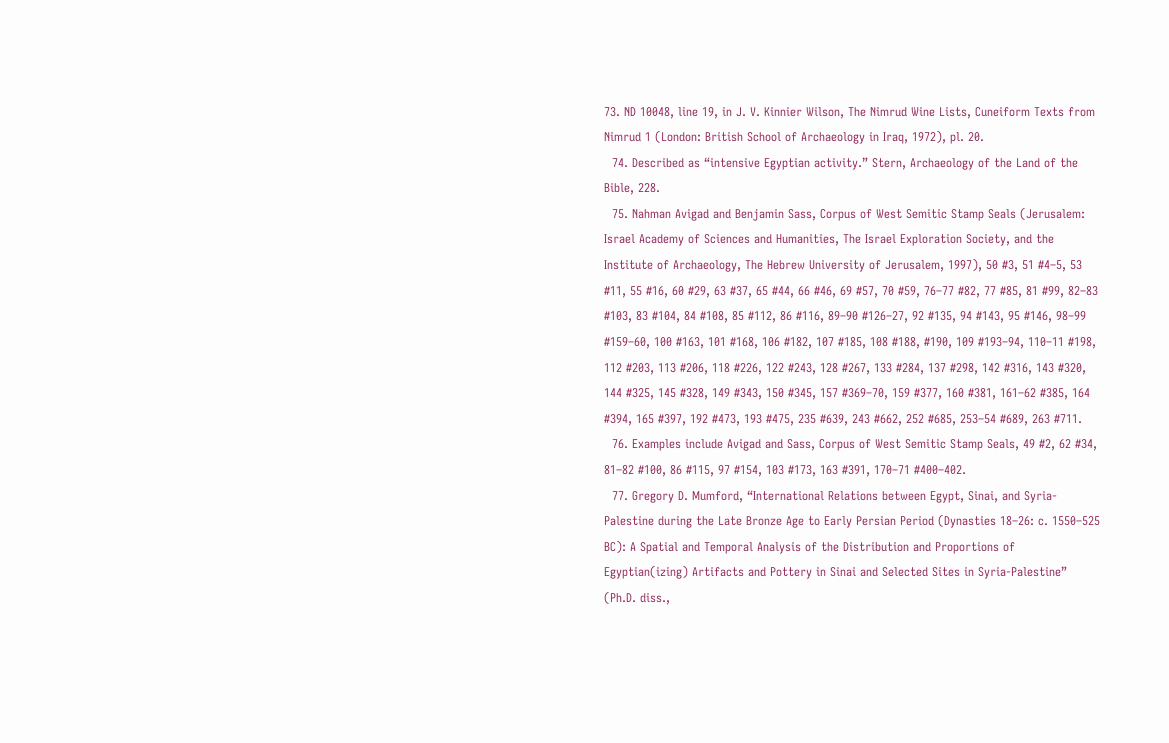73. ND 10048, line 19, in J. V. Kinnier Wilson, The Nimrud Wine Lists, Cuneiform Texts from Nimrud 1 (London: British School of Archaeology in Iraq, 1972), pl. 20.
  74. Described as “intensive Egyptian activity.” Stern, Archaeology of the Land of the Bible, 228.
  75. Nahman Avigad and Benjamin Sass, Corpus of West Semitic Stamp Seals (Jerusalem: Israel Academy of Sciences and Humanities, The Israel Exploration Society, and the Institute of Archaeology, The Hebrew University of Jerusalem, 1997), 50 #3, 51 #4–5, 53 #11, 55 #16, 60 #29, 63 #37, 65 #44, 66 #46, 69 #57, 70 #59, 76–77 #82, 77 #85, 81 #99, 82–83 #103, 83 #104, 84 #108, 85 #112, 86 #116, 89–90 #126–27, 92 #135, 94 #143, 95 #146, 98–99 #159–60, 100 #163, 101 #168, 106 #182, 107 #185, 108 #188, #190, 109 #193–94, 110–11 #198, 112 #203, 113 #206, 118 #226, 122 #243, 128 #267, 133 #284, 137 #298, 142 #316, 143 #320, 144 #325, 145 #328, 149 #343, 150 #345, 157 #369–70, 159 #377, 160 #381, 161–62 #385, 164 #394, 165 #397, 192 #473, 193 #475, 235 #639, 243 #662, 252 #685, 253–54 #689, 263 #711.
  76. Examples include Avigad and Sass, Corpus of West Semitic Stamp Seals, 49 #2, 62 #34, 81–82 #100, 86 #115, 97 #154, 103 #173, 163 #391, 170–71 #400–402.
  77. Gregory D. Mumford, “International Relations between Egypt, Sinai, and Syria-Palestine during the Late Bronze Age to Early Persian Period (Dynasties 18–26: c. 1550–525 BC): A Spatial and Temporal Analysis of the Distribution and Proportions of Egyptian(izing) Artifacts and Pottery in Sinai and Selected Sites in Syria-Palestine” (Ph.D. diss.,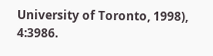University of Toronto, 1998), 4:3986.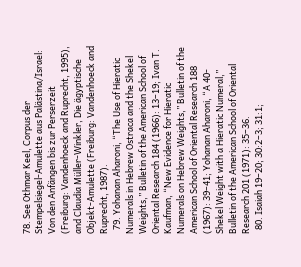78. See Othmar Keel, Corpus der Stempelsiegel-Amulette aus Palästina/Israel: Von den Anfängen bis zur Perserzeit (Freiburg: Vandenhoeck and Ruprecht, 1995), and Claudia Müller-Winkler, Die ägyptische Objekt-Amulette (Freiburg: Vandenhoeck and Ruprecht, 1987).
  79. Yohanan Aharoni, “The Use of Hieratic Numerals in Hebrew Ostraca and the Shekel Weights,” Bulletin of the American School of Oriental Research 184 (1966): 13–19; Ivan T. Kaufman, “New Evidence for Hieratic Numerals on Hebrew Weights,” Bulletin of the American School of Oriental Research 188 (1967): 39–41; Yohanan Aharoni, “A 40-Shekel Weight with a Hieratic Numeral,” Bulletin of the American School of Oriental Research 201 (1971): 35–36.
  80. Isaiah 19–20; 30:2–3; 31:1;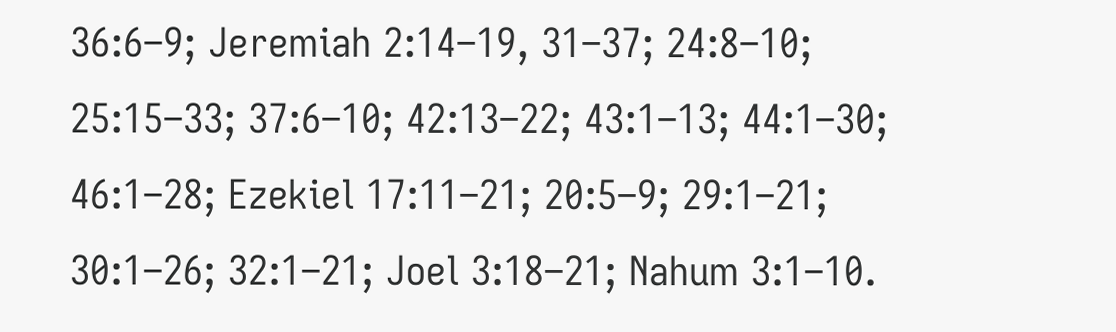36:6–9; Jeremiah 2:14–19, 31–37; 24:8–10; 25:15–33; 37:6–10; 42:13–22; 43:1–13; 44:1–30; 46:1–28; Ezekiel 17:11–21; 20:5–9; 29:1–21; 30:1–26; 32:1–21; Joel 3:18–21; Nahum 3:1–10.